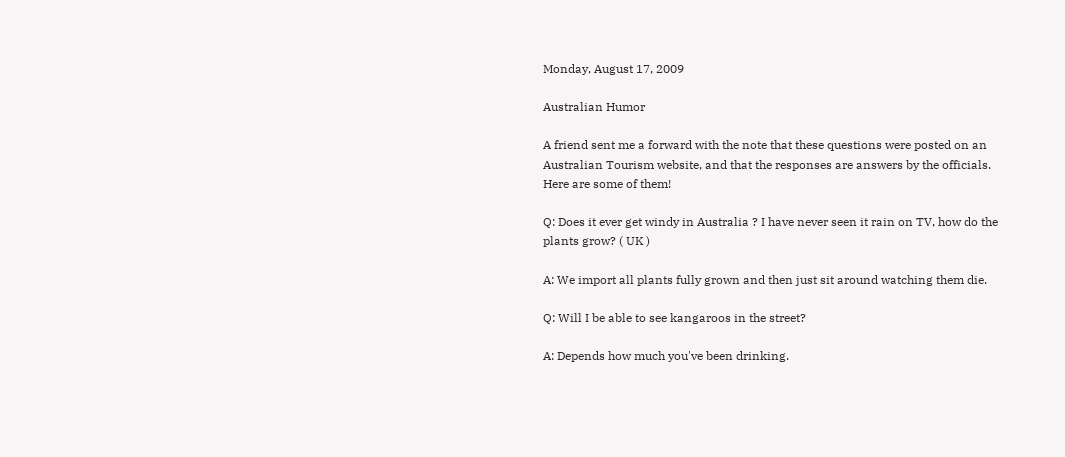Monday, August 17, 2009

Australian Humor

A friend sent me a forward with the note that these questions were posted on an Australian Tourism website, and that the responses are answers by the officials. Here are some of them!

Q: Does it ever get windy in Australia ? I have never seen it rain on TV, how do the plants grow? ( UK )

A: We import all plants fully grown and then just sit around watching them die.

Q: Will I be able to see kangaroos in the street?

A: Depends how much you've been drinking.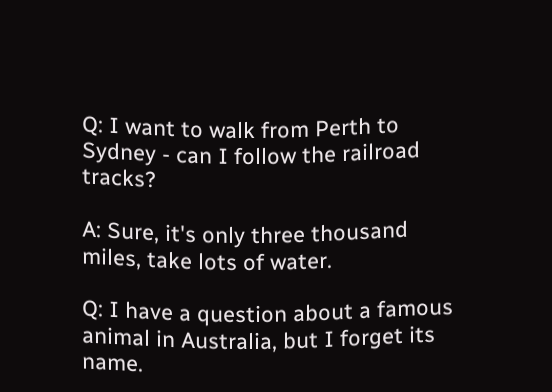Q: I want to walk from Perth to Sydney - can I follow the railroad tracks?

A: Sure, it's only three thousand miles, take lots of water.

Q: I have a question about a famous animal in Australia, but I forget its name.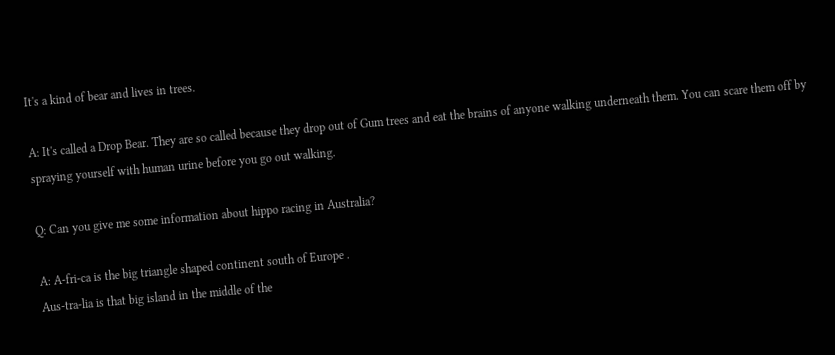It's a kind of bear and lives in trees.

A: It's called a Drop Bear. They are so called because they drop out of Gum trees and eat the brains of anyone walking underneath them. You can scare them off by spraying yourself with human urine before you go out walking.

Q: Can you give me some information about hippo racing in Australia?

A: A-fri-ca is the big triangle shaped continent south of Europe .
Aus-tra-lia is that big island in the middle of the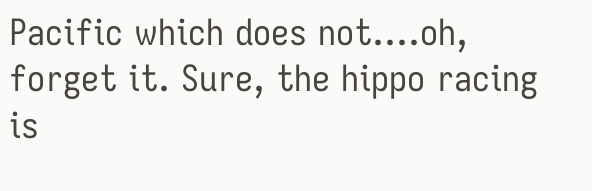Pacific which does not....oh, forget it. Sure, the hippo racing is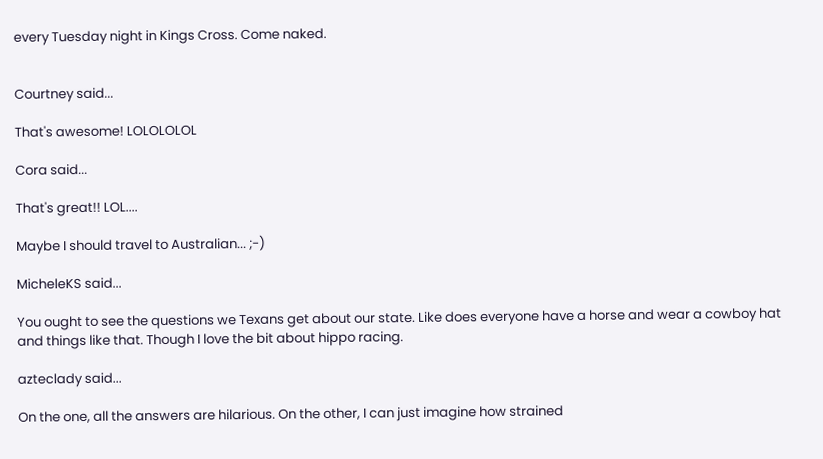every Tuesday night in Kings Cross. Come naked.


Courtney said...

That's awesome! LOLOLOLOL

Cora said...

That's great!! LOL....

Maybe I should travel to Australian... ;-)

MicheleKS said...

You ought to see the questions we Texans get about our state. Like does everyone have a horse and wear a cowboy hat and things like that. Though I love the bit about hippo racing.

azteclady said...

On the one, all the answers are hilarious. On the other, I can just imagine how strained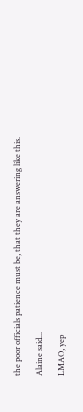the poor officials patience must be, that they are answering like this.

Alaine said...

LMAO, yep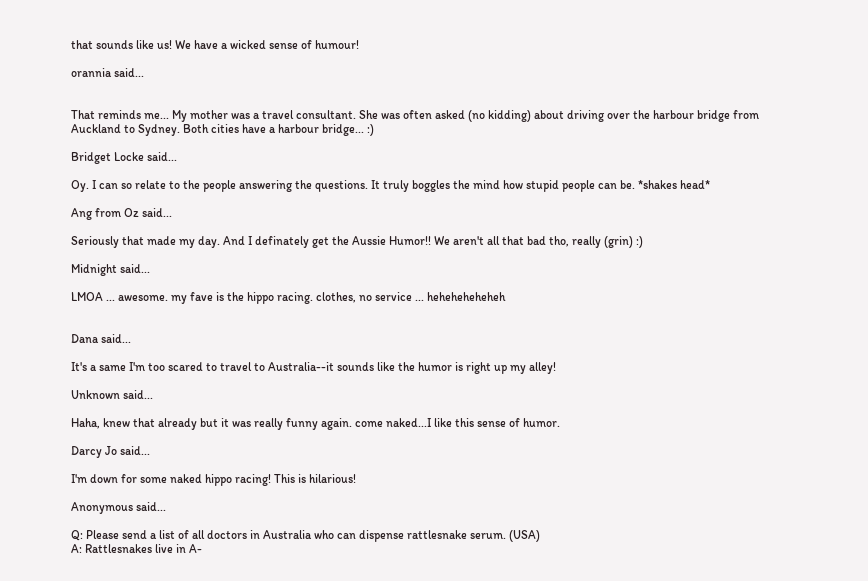that sounds like us! We have a wicked sense of humour!

orannia said...


That reminds me... My mother was a travel consultant. She was often asked (no kidding) about driving over the harbour bridge from Auckland to Sydney. Both cities have a harbour bridge... :)

Bridget Locke said...

Oy. I can so relate to the people answering the questions. It truly boggles the mind how stupid people can be. *shakes head*

Ang from Oz said...

Seriously that made my day. And I definately get the Aussie Humor!! We aren't all that bad tho, really (grin) :)

Midnight said...

LMOA ... awesome. my fave is the hippo racing. clothes, no service ... heheheheheheh


Dana said...

It's a same I'm too scared to travel to Australia--it sounds like the humor is right up my alley!

Unknown said...

Haha, knew that already but it was really funny again. come naked...I like this sense of humor.

Darcy Jo said...

I'm down for some naked hippo racing! This is hilarious!

Anonymous said...

Q: Please send a list of all doctors in Australia who can dispense rattlesnake serum. (USA)
A: Rattlesnakes live in A-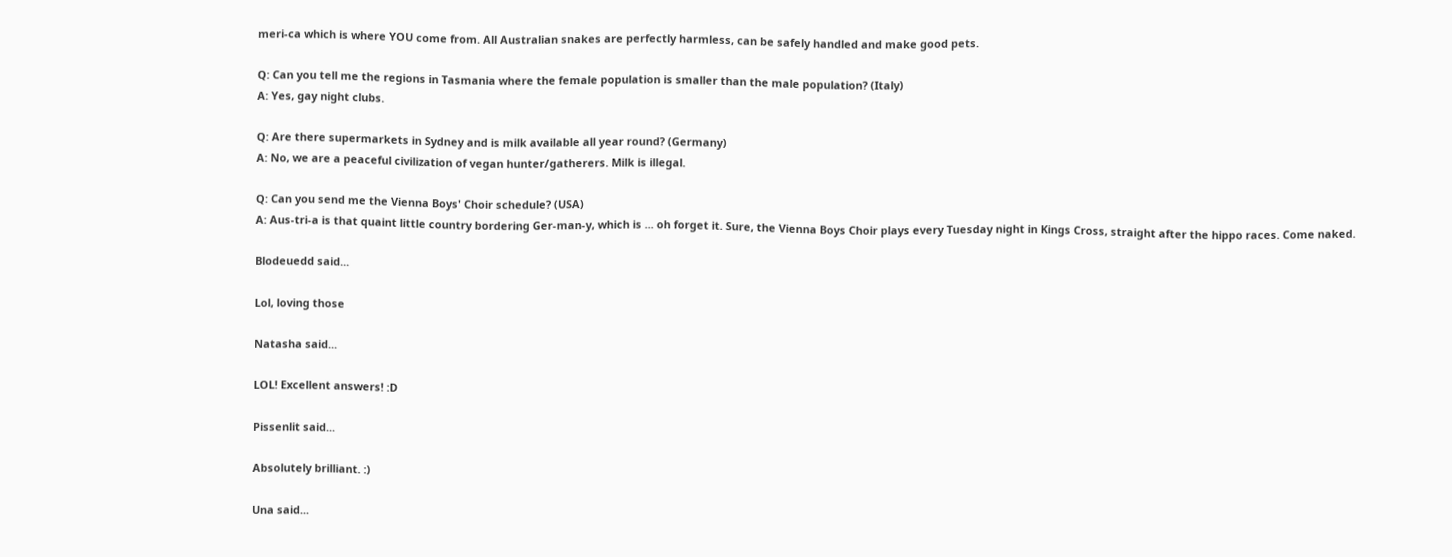meri-ca which is where YOU come from. All Australian snakes are perfectly harmless, can be safely handled and make good pets.

Q: Can you tell me the regions in Tasmania where the female population is smaller than the male population? (Italy)
A: Yes, gay night clubs.

Q: Are there supermarkets in Sydney and is milk available all year round? (Germany)
A: No, we are a peaceful civilization of vegan hunter/gatherers. Milk is illegal.

Q: Can you send me the Vienna Boys' Choir schedule? (USA)
A: Aus-tri-a is that quaint little country bordering Ger-man-y, which is ... oh forget it. Sure, the Vienna Boys Choir plays every Tuesday night in Kings Cross, straight after the hippo races. Come naked.

Blodeuedd said...

Lol, loving those

Natasha said...

LOL! Excellent answers! :D

Pissenlit said...

Absolutely brilliant. :)

Una said...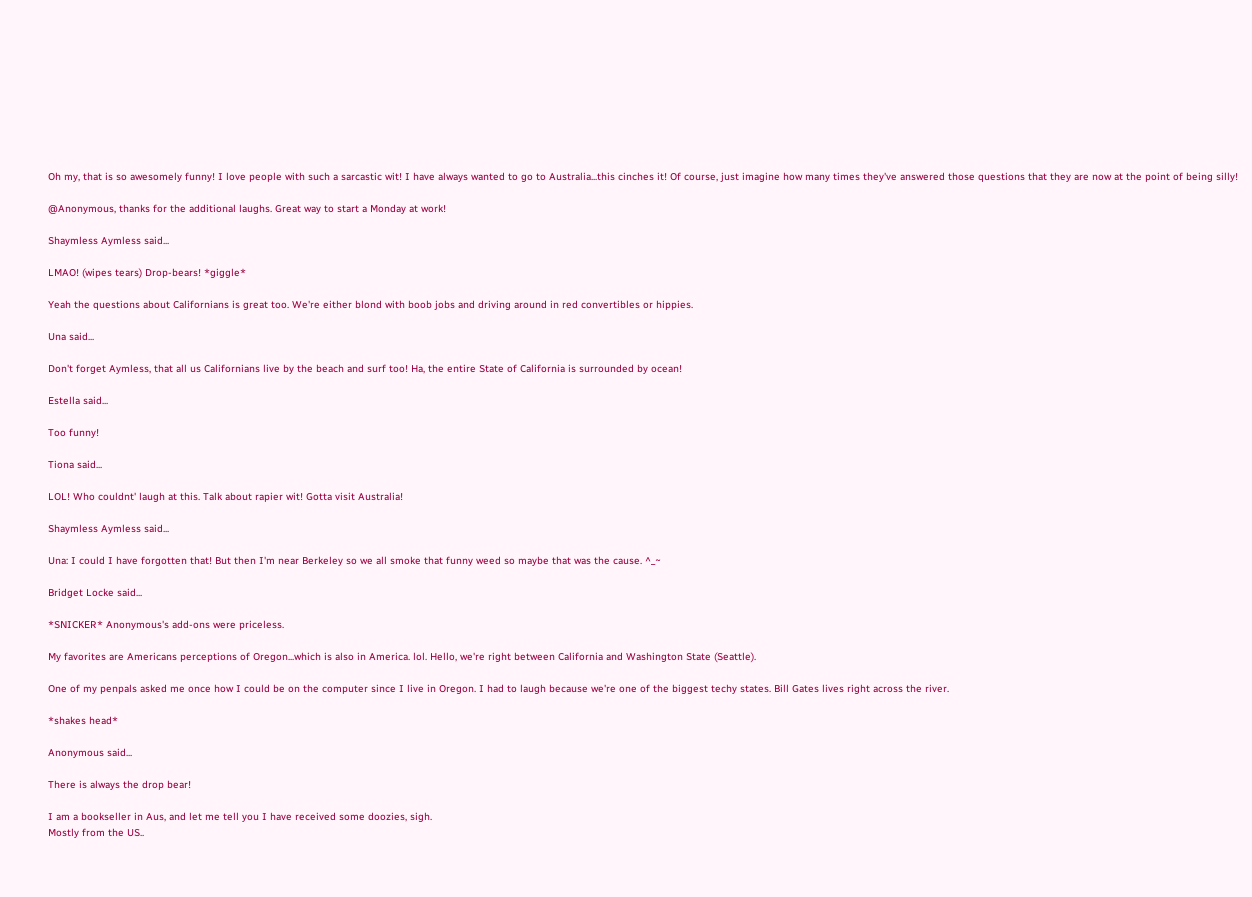Oh my, that is so awesomely funny! I love people with such a sarcastic wit! I have always wanted to go to Australia...this cinches it! Of course, just imagine how many times they've answered those questions that they are now at the point of being silly!

@Anonymous, thanks for the additional laughs. Great way to start a Monday at work!

Shaymless Aymless said...

LMAO! (wipes tears) Drop-bears! *giggle*

Yeah the questions about Californians is great too. We're either blond with boob jobs and driving around in red convertibles or hippies.

Una said...

Don't forget Aymless, that all us Californians live by the beach and surf too! Ha, the entire State of California is surrounded by ocean!

Estella said...

Too funny!

Tiona said...

LOL! Who couldnt' laugh at this. Talk about rapier wit! Gotta visit Australia!

Shaymless Aymless said...

Una: I could I have forgotten that! But then I'm near Berkeley so we all smoke that funny weed so maybe that was the cause. ^_~

Bridget Locke said...

*SNICKER* Anonymous's add-ons were priceless.

My favorites are Americans perceptions of Oregon...which is also in America. lol. Hello, we're right between California and Washington State (Seattle).

One of my penpals asked me once how I could be on the computer since I live in Oregon. I had to laugh because we're one of the biggest techy states. Bill Gates lives right across the river.

*shakes head*

Anonymous said...

There is always the drop bear!

I am a bookseller in Aus, and let me tell you I have received some doozies, sigh.
Mostly from the US..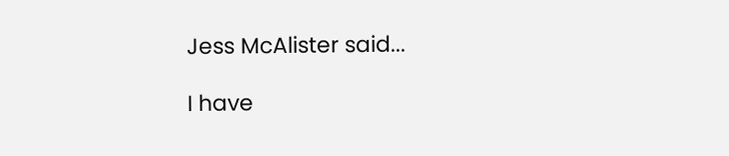Jess McAlister said...

I have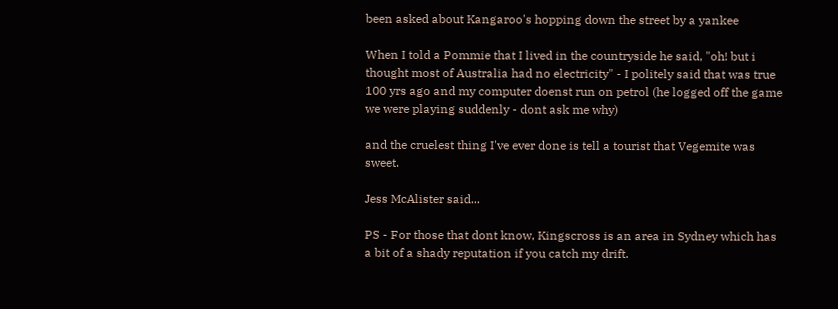been asked about Kangaroo's hopping down the street by a yankee

When I told a Pommie that I lived in the countryside he said, "oh! but i thought most of Australia had no electricity" - I politely said that was true 100 yrs ago and my computer doenst run on petrol (he logged off the game we were playing suddenly - dont ask me why)

and the cruelest thing I've ever done is tell a tourist that Vegemite was sweet.

Jess McAlister said...

PS - For those that dont know, Kingscross is an area in Sydney which has a bit of a shady reputation if you catch my drift.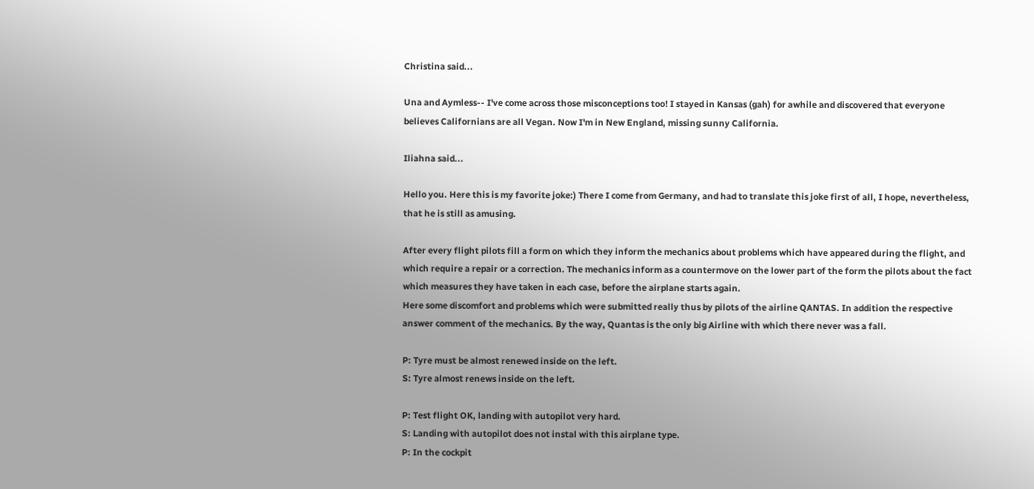Christina said...

Una and Aymless-- I've come across those misconceptions too! I stayed in Kansas (gah) for awhile and discovered that everyone believes Californians are all Vegan. Now I'm in New England, missing sunny California.

Iliahna said...

Hello you. Here this is my favorite joke:) There I come from Germany, and had to translate this joke first of all, I hope, nevertheless, that he is still as amusing.

After every flight pilots fill a form on which they inform the mechanics about problems which have appeared during the flight, and which require a repair or a correction. The mechanics inform as a countermove on the lower part of the form the pilots about the fact which measures they have taken in each case, before the airplane starts again.
Here some discomfort and problems which were submitted really thus by pilots of the airline QANTAS. In addition the respective answer comment of the mechanics. By the way, Quantas is the only big Airline with which there never was a fall.

P: Tyre must be almost renewed inside on the left.
S: Tyre almost renews inside on the left.

P: Test flight OK, landing with autopilot very hard.
S: Landing with autopilot does not instal with this airplane type.
P: In the cockpit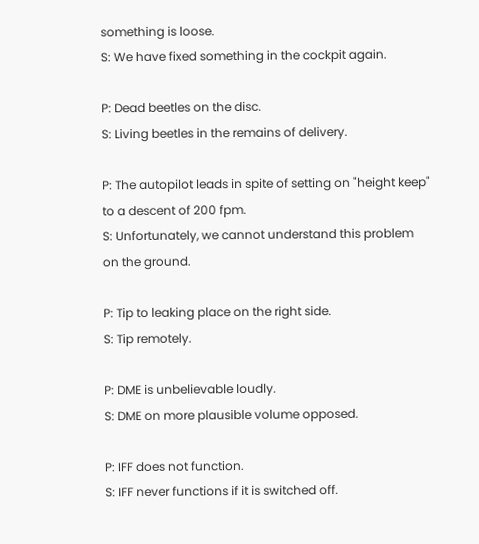something is loose.
S: We have fixed something in the cockpit again.

P: Dead beetles on the disc.
S: Living beetles in the remains of delivery.

P: The autopilot leads in spite of setting on "height keep" to a descent of 200 fpm.
S: Unfortunately, we cannot understand this problem on the ground.

P: Tip to leaking place on the right side.
S: Tip remotely.

P: DME is unbelievable loudly.
S: DME on more plausible volume opposed.

P: IFF does not function.
S: IFF never functions if it is switched off.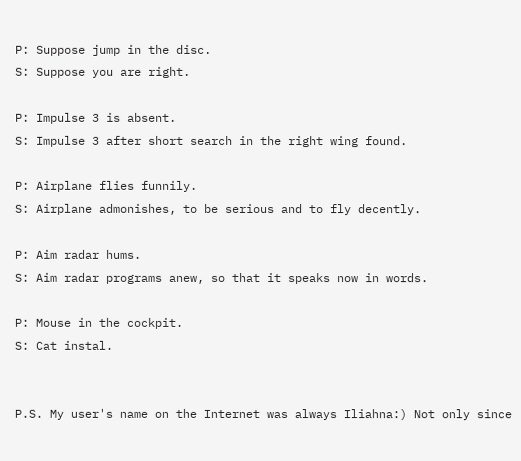P: Suppose jump in the disc.
S: Suppose you are right.

P: Impulse 3 is absent.
S: Impulse 3 after short search in the right wing found.

P: Airplane flies funnily.
S: Airplane admonishes, to be serious and to fly decently.

P: Aim radar hums.
S: Aim radar programs anew, so that it speaks now in words.

P: Mouse in the cockpit.
S: Cat instal.


P.S. My user's name on the Internet was always Iliahna:) Not only since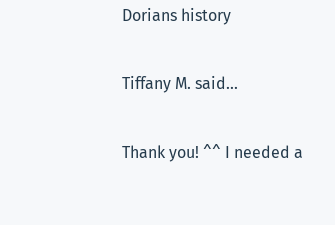Dorians history

Tiffany M. said...

Thank you! ^^ I needed a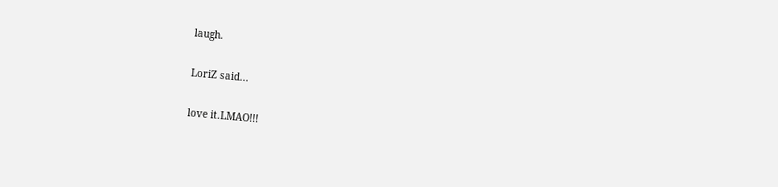laugh.

LoriZ said...

love it.LMAO!!!